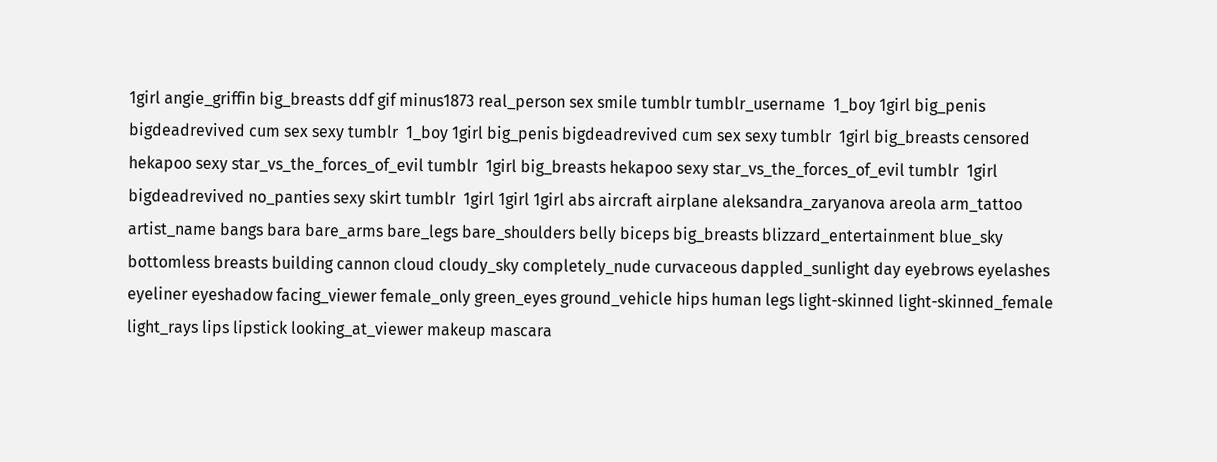1girl angie_griffin big_breasts ddf gif minus1873 real_person sex smile tumblr tumblr_username  1_boy 1girl big_penis bigdeadrevived cum sex sexy tumblr  1_boy 1girl big_penis bigdeadrevived cum sex sexy tumblr  1girl big_breasts censored hekapoo sexy star_vs_the_forces_of_evil tumblr  1girl big_breasts hekapoo sexy star_vs_the_forces_of_evil tumblr  1girl bigdeadrevived no_panties sexy skirt tumblr  1girl 1girl 1girl abs aircraft airplane aleksandra_zaryanova areola arm_tattoo artist_name bangs bara bare_arms bare_legs bare_shoulders belly biceps big_breasts blizzard_entertainment blue_sky bottomless breasts building cannon cloud cloudy_sky completely_nude curvaceous dappled_sunlight day eyebrows eyelashes eyeliner eyeshadow facing_viewer female_only green_eyes ground_vehicle hips human legs light-skinned light-skinned_female light_rays lips lipstick looking_at_viewer makeup mascara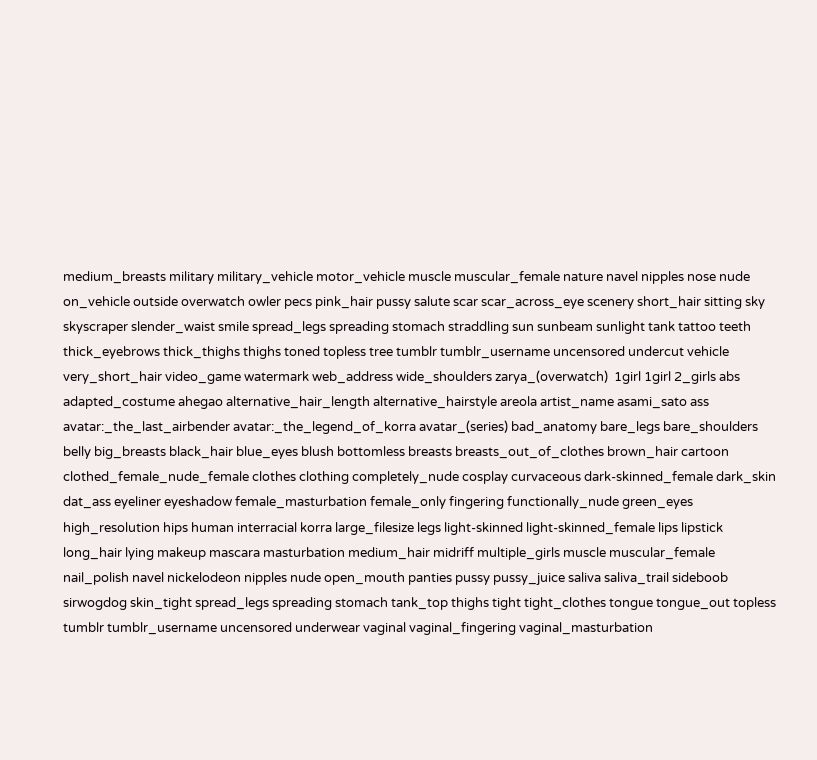medium_breasts military military_vehicle motor_vehicle muscle muscular_female nature navel nipples nose nude on_vehicle outside overwatch owler pecs pink_hair pussy salute scar scar_across_eye scenery short_hair sitting sky skyscraper slender_waist smile spread_legs spreading stomach straddling sun sunbeam sunlight tank tattoo teeth thick_eyebrows thick_thighs thighs toned topless tree tumblr tumblr_username uncensored undercut vehicle very_short_hair video_game watermark web_address wide_shoulders zarya_(overwatch)  1girl 1girl 2_girls abs adapted_costume ahegao alternative_hair_length alternative_hairstyle areola artist_name asami_sato ass avatar:_the_last_airbender avatar:_the_legend_of_korra avatar_(series) bad_anatomy bare_legs bare_shoulders belly big_breasts black_hair blue_eyes blush bottomless breasts breasts_out_of_clothes brown_hair cartoon clothed_female_nude_female clothes clothing completely_nude cosplay curvaceous dark-skinned_female dark_skin dat_ass eyeliner eyeshadow female_masturbation female_only fingering functionally_nude green_eyes high_resolution hips human interracial korra large_filesize legs light-skinned light-skinned_female lips lipstick long_hair lying makeup mascara masturbation medium_hair midriff multiple_girls muscle muscular_female nail_polish navel nickelodeon nipples nude open_mouth panties pussy pussy_juice saliva saliva_trail sideboob sirwogdog skin_tight spread_legs spreading stomach tank_top thighs tight tight_clothes tongue tongue_out topless tumblr tumblr_username uncensored underwear vaginal vaginal_fingering vaginal_masturbation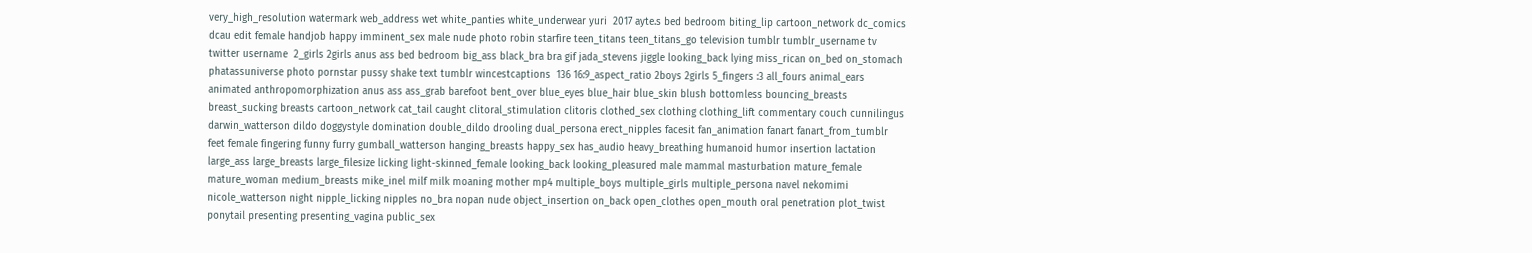very_high_resolution watermark web_address wet white_panties white_underwear yuri  2017 ayte.s bed bedroom biting_lip cartoon_network dc_comics dcau edit female handjob happy imminent_sex male nude photo robin starfire teen_titans teen_titans_go television tumblr tumblr_username tv twitter username  2_girls 2girls anus ass bed bedroom big_ass black_bra bra gif jada_stevens jiggle looking_back lying miss_rican on_bed on_stomach phatassuniverse photo pornstar pussy shake text tumblr wincestcaptions  136 16:9_aspect_ratio 2boys 2girls 5_fingers :3 all_fours animal_ears animated anthropomorphization anus ass ass_grab barefoot bent_over blue_eyes blue_hair blue_skin blush bottomless bouncing_breasts breast_sucking breasts cartoon_network cat_tail caught clitoral_stimulation clitoris clothed_sex clothing clothing_lift commentary couch cunnilingus darwin_watterson dildo doggystyle domination double_dildo drooling dual_persona erect_nipples facesit fan_animation fanart fanart_from_tumblr feet female fingering funny furry gumball_watterson hanging_breasts happy_sex has_audio heavy_breathing humanoid humor insertion lactation large_ass large_breasts large_filesize licking light-skinned_female looking_back looking_pleasured male mammal masturbation mature_female mature_woman medium_breasts mike_inel milf milk moaning mother mp4 multiple_boys multiple_girls multiple_persona navel nekomimi nicole_watterson night nipple_licking nipples no_bra nopan nude object_insertion on_back open_clothes open_mouth oral penetration plot_twist ponytail presenting presenting_vagina public_sex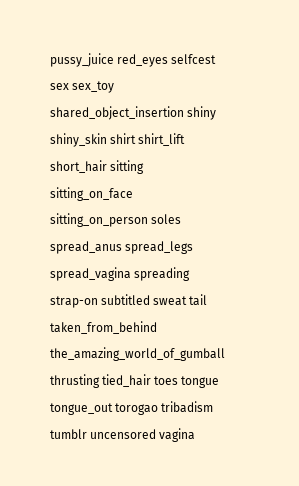pussy_juice red_eyes selfcest sex sex_toy shared_object_insertion shiny shiny_skin shirt shirt_lift short_hair sitting sitting_on_face sitting_on_person soles spread_anus spread_legs spread_vagina spreading strap-on subtitled sweat tail taken_from_behind the_amazing_world_of_gumball thrusting tied_hair toes tongue tongue_out torogao tribadism tumblr uncensored vagina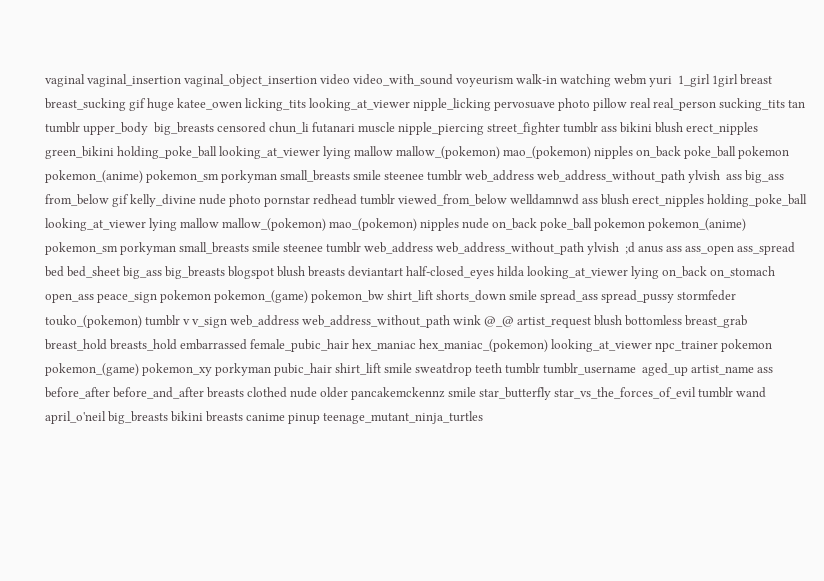vaginal vaginal_insertion vaginal_object_insertion video video_with_sound voyeurism walk-in watching webm yuri  1_girl 1girl breast breast_sucking gif huge katee_owen licking_tits looking_at_viewer nipple_licking pervosuave photo pillow real real_person sucking_tits tan tumblr upper_body  big_breasts censored chun_li futanari muscle nipple_piercing street_fighter tumblr ass bikini blush erect_nipples green_bikini holding_poke_ball looking_at_viewer lying mallow mallow_(pokemon) mao_(pokemon) nipples on_back poke_ball pokemon pokemon_(anime) pokemon_sm porkyman small_breasts smile steenee tumblr web_address web_address_without_path ylvish  ass big_ass from_below gif kelly_divine nude photo pornstar redhead tumblr viewed_from_below welldamnwd ass blush erect_nipples holding_poke_ball looking_at_viewer lying mallow mallow_(pokemon) mao_(pokemon) nipples nude on_back poke_ball pokemon pokemon_(anime) pokemon_sm porkyman small_breasts smile steenee tumblr web_address web_address_without_path ylvish  ;d anus ass ass_open ass_spread bed bed_sheet big_ass big_breasts blogspot blush breasts deviantart half-closed_eyes hilda looking_at_viewer lying on_back on_stomach open_ass peace_sign pokemon pokemon_(game) pokemon_bw shirt_lift shorts_down smile spread_ass spread_pussy stormfeder touko_(pokemon) tumblr v v_sign web_address web_address_without_path wink @_@ artist_request blush bottomless breast_grab breast_hold breasts_hold embarrassed female_pubic_hair hex_maniac hex_maniac_(pokemon) looking_at_viewer npc_trainer pokemon pokemon_(game) pokemon_xy porkyman pubic_hair shirt_lift smile sweatdrop teeth tumblr tumblr_username  aged_up artist_name ass before_after before_and_after breasts clothed nude older pancakemckennz smile star_butterfly star_vs_the_forces_of_evil tumblr wand  april_o'neil big_breasts bikini breasts canime pinup teenage_mutant_ninja_turtles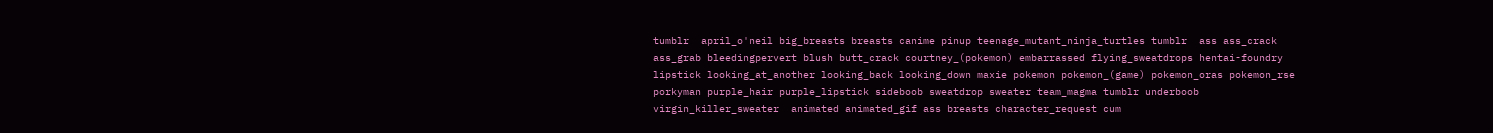tumblr  april_o'neil big_breasts breasts canime pinup teenage_mutant_ninja_turtles tumblr  ass ass_crack ass_grab bleedingpervert blush butt_crack courtney_(pokemon) embarrassed flying_sweatdrops hentai-foundry lipstick looking_at_another looking_back looking_down maxie pokemon pokemon_(game) pokemon_oras pokemon_rse porkyman purple_hair purple_lipstick sideboob sweatdrop sweater team_magma tumblr underboob virgin_killer_sweater  animated animated_gif ass breasts character_request cum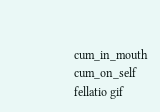cum_in_mouth cum_on_self fellatio gif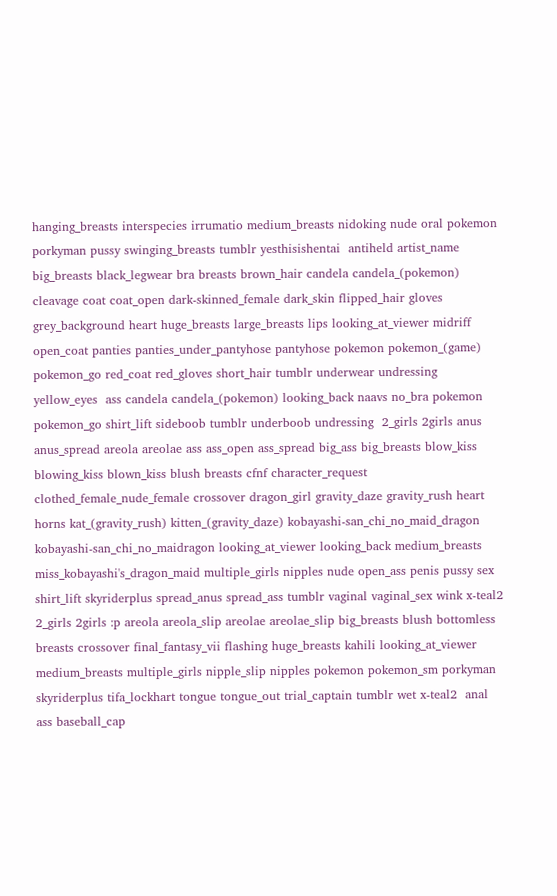hanging_breasts interspecies irrumatio medium_breasts nidoking nude oral pokemon porkyman pussy swinging_breasts tumblr yesthisishentai  antiheld artist_name big_breasts black_legwear bra breasts brown_hair candela candela_(pokemon) cleavage coat coat_open dark-skinned_female dark_skin flipped_hair gloves grey_background heart huge_breasts large_breasts lips looking_at_viewer midriff open_coat panties panties_under_pantyhose pantyhose pokemon pokemon_(game) pokemon_go red_coat red_gloves short_hair tumblr underwear undressing yellow_eyes  ass candela candela_(pokemon) looking_back naavs no_bra pokemon pokemon_go shirt_lift sideboob tumblr underboob undressing  2_girls 2girls anus anus_spread areola areolae ass ass_open ass_spread big_ass big_breasts blow_kiss blowing_kiss blown_kiss blush breasts cfnf character_request clothed_female_nude_female crossover dragon_girl gravity_daze gravity_rush heart horns kat_(gravity_rush) kitten_(gravity_daze) kobayashi-san_chi_no_maid_dragon kobayashi-san_chi_no_maidragon looking_at_viewer looking_back medium_breasts miss_kobayashi's_dragon_maid multiple_girls nipples nude open_ass penis pussy sex shirt_lift skyriderplus spread_anus spread_ass tumblr vaginal vaginal_sex wink x-teal2  2_girls 2girls :p areola areola_slip areolae areolae_slip big_breasts blush bottomless breasts crossover final_fantasy_vii flashing huge_breasts kahili looking_at_viewer medium_breasts multiple_girls nipple_slip nipples pokemon pokemon_sm porkyman skyriderplus tifa_lockhart tongue tongue_out trial_captain tumblr wet x-teal2  anal ass baseball_cap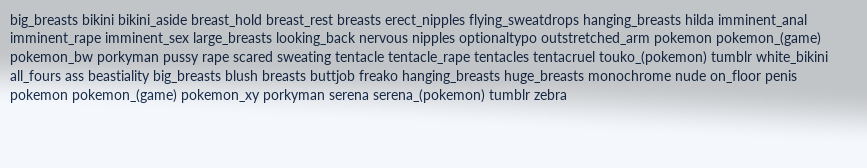big_breasts bikini bikini_aside breast_hold breast_rest breasts erect_nipples flying_sweatdrops hanging_breasts hilda imminent_anal imminent_rape imminent_sex large_breasts looking_back nervous nipples optionaltypo outstretched_arm pokemon pokemon_(game) pokemon_bw porkyman pussy rape scared sweating tentacle tentacle_rape tentacles tentacruel touko_(pokemon) tumblr white_bikini  all_fours ass beastiality big_breasts blush breasts buttjob freako hanging_breasts huge_breasts monochrome nude on_floor penis pokemon pokemon_(game) pokemon_xy porkyman serena serena_(pokemon) tumblr zebra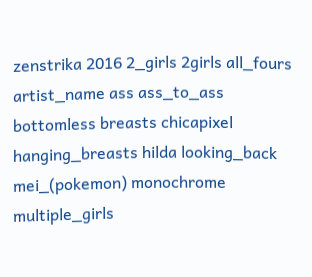zenstrika 2016 2_girls 2girls all_fours artist_name ass ass_to_ass bottomless breasts chicapixel hanging_breasts hilda looking_back mei_(pokemon) monochrome multiple_girls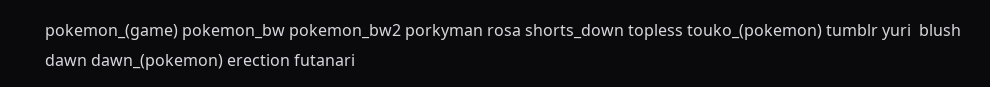pokemon_(game) pokemon_bw pokemon_bw2 porkyman rosa shorts_down topless touko_(pokemon) tumblr yuri  blush dawn dawn_(pokemon) erection futanari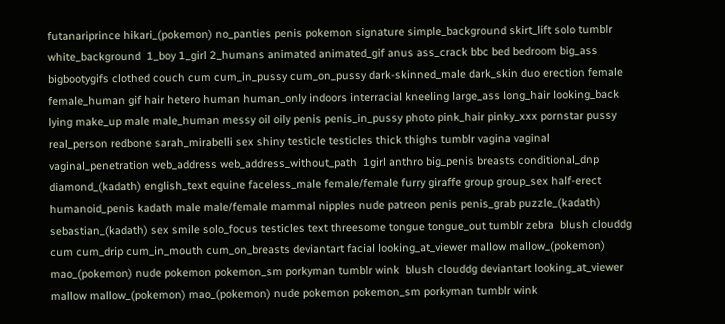futanariprince hikari_(pokemon) no_panties penis pokemon signature simple_background skirt_lift solo tumblr white_background  1_boy 1_girl 2_humans animated animated_gif anus ass_crack bbc bed bedroom big_ass bigbootygifs clothed couch cum cum_in_pussy cum_on_pussy dark-skinned_male dark_skin duo erection female female_human gif hair hetero human human_only indoors interracial kneeling large_ass long_hair looking_back lying make_up male male_human messy oil oily penis penis_in_pussy photo pink_hair pinky_xxx pornstar pussy real_person redbone sarah_mirabelli sex shiny testicle testicles thick thighs tumblr vagina vaginal vaginal_penetration web_address web_address_without_path  1girl anthro big_penis breasts conditional_dnp diamond_(kadath) english_text equine faceless_male female/female furry giraffe group group_sex half-erect humanoid_penis kadath male male/female mammal nipples nude patreon penis penis_grab puzzle_(kadath) sebastian_(kadath) sex smile solo_focus testicles text threesome tongue tongue_out tumblr zebra  blush clouddg cum cum_drip cum_in_mouth cum_on_breasts deviantart facial looking_at_viewer mallow mallow_(pokemon) mao_(pokemon) nude pokemon pokemon_sm porkyman tumblr wink  blush clouddg deviantart looking_at_viewer mallow mallow_(pokemon) mao_(pokemon) nude pokemon pokemon_sm porkyman tumblr wink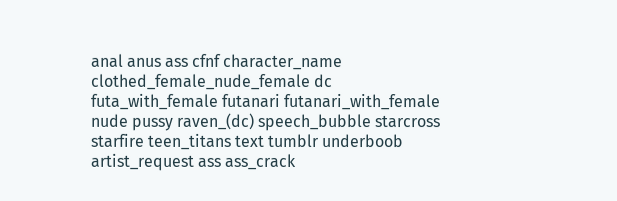anal anus ass cfnf character_name clothed_female_nude_female dc futa_with_female futanari futanari_with_female nude pussy raven_(dc) speech_bubble starcross starfire teen_titans text tumblr underboob  artist_request ass ass_crack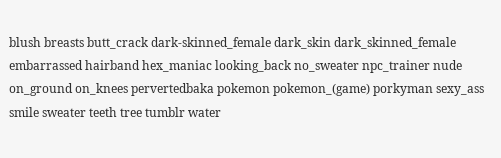blush breasts butt_crack dark-skinned_female dark_skin dark_skinned_female embarrassed hairband hex_maniac looking_back no_sweater npc_trainer nude on_ground on_knees pervertedbaka pokemon pokemon_(game) porkyman sexy_ass smile sweater teeth tree tumblr water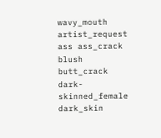wavy_mouth  artist_request ass ass_crack blush butt_crack dark-skinned_female dark_skin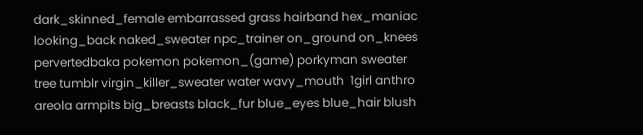dark_skinned_female embarrassed grass hairband hex_maniac looking_back naked_sweater npc_trainer on_ground on_knees pervertedbaka pokemon pokemon_(game) porkyman sweater tree tumblr virgin_killer_sweater water wavy_mouth  1girl anthro areola armpits big_breasts black_fur blue_eyes blue_hair blush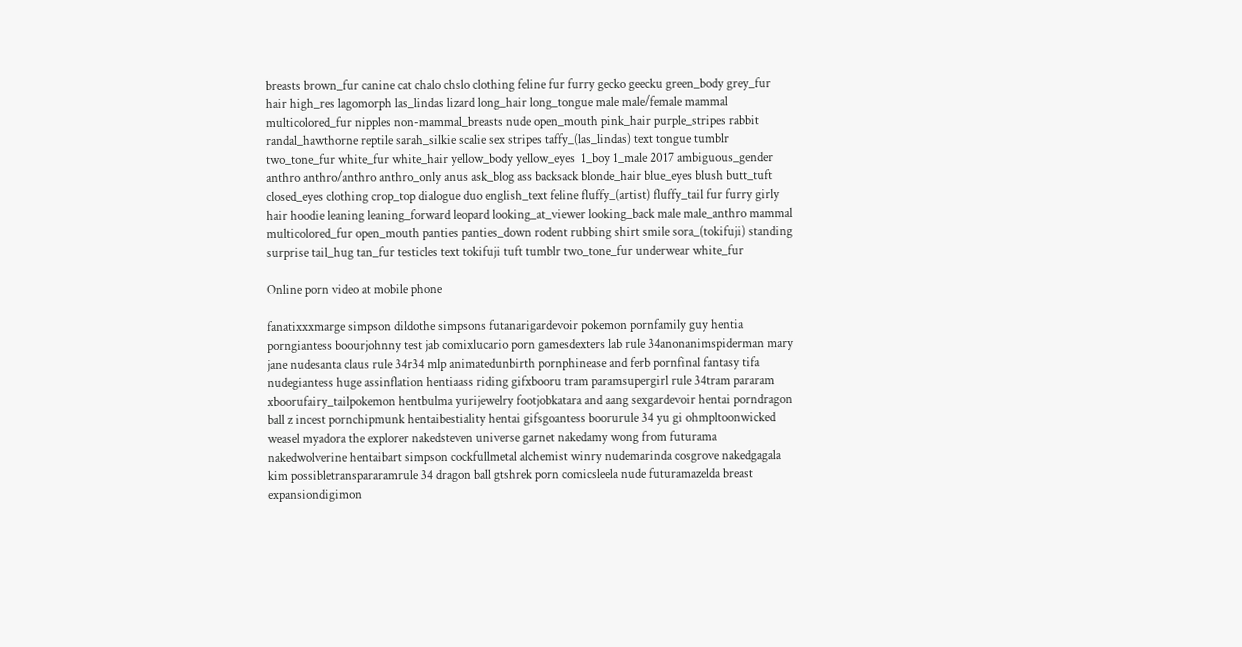breasts brown_fur canine cat chalo chslo clothing feline fur furry gecko geecku green_body grey_fur hair high_res lagomorph las_lindas lizard long_hair long_tongue male male/female mammal multicolored_fur nipples non-mammal_breasts nude open_mouth pink_hair purple_stripes rabbit randal_hawthorne reptile sarah_silkie scalie sex stripes taffy_(las_lindas) text tongue tumblr two_tone_fur white_fur white_hair yellow_body yellow_eyes  1_boy 1_male 2017 ambiguous_gender anthro anthro/anthro anthro_only anus ask_blog ass backsack blonde_hair blue_eyes blush butt_tuft closed_eyes clothing crop_top dialogue duo english_text feline fluffy_(artist) fluffy_tail fur furry girly hair hoodie leaning leaning_forward leopard looking_at_viewer looking_back male male_anthro mammal multicolored_fur open_mouth panties panties_down rodent rubbing shirt smile sora_(tokifuji) standing surprise tail_hug tan_fur testicles text tokifuji tuft tumblr two_tone_fur underwear white_fur

Online porn video at mobile phone

fanatixxxmarge simpson dildothe simpsons futanarigardevoir pokemon pornfamily guy hentia porngiantess boourjohnny test jab comixlucario porn gamesdexters lab rule 34anonanimspiderman mary jane nudesanta claus rule 34r34 mlp animatedunbirth pornphinease and ferb pornfinal fantasy tifa nudegiantess huge assinflation hentiaass riding gifxbooru tram paramsupergirl rule 34tram pararam xboorufairy_tailpokemon hentbulma yurijewelry footjobkatara and aang sexgardevoir hentai porndragon ball z incest pornchipmunk hentaibestiality hentai gifsgoantess boorurule 34 yu gi ohmpltoonwicked weasel myadora the explorer nakedsteven universe garnet nakedamy wong from futurama nakedwolverine hentaibart simpson cockfullmetal alchemist winry nudemarinda cosgrove nakedgagala kim possibletranspararamrule 34 dragon ball gtshrek porn comicsleela nude futuramazelda breast expansiondigimon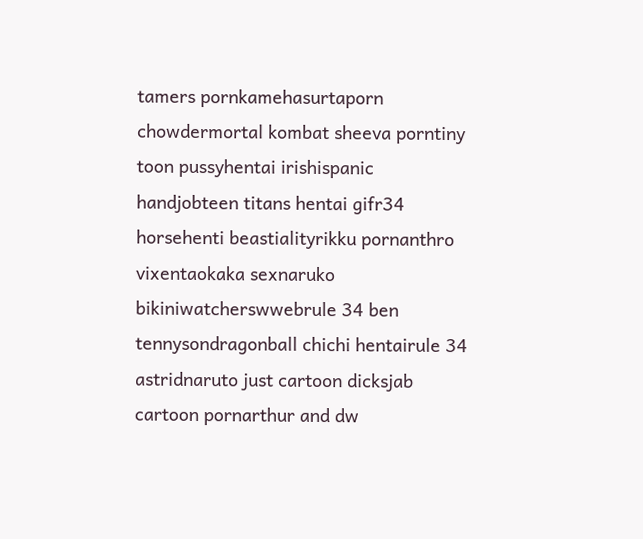tamers pornkamehasurtaporn chowdermortal kombat sheeva porntiny toon pussyhentai irishispanic handjobteen titans hentai gifr34 horsehenti beastialityrikku pornanthro vixentaokaka sexnaruko bikiniwatcherswwebrule 34 ben tennysondragonball chichi hentairule 34 astridnaruto just cartoon dicksjab cartoon pornarthur and dw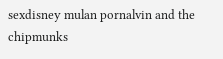sexdisney mulan pornalvin and the chipmunks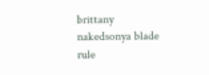brittany nakedsonya blade rule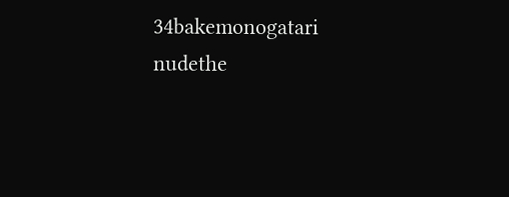34bakemonogatari nudethe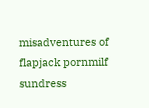misadventures of flapjack pornmilf sundress